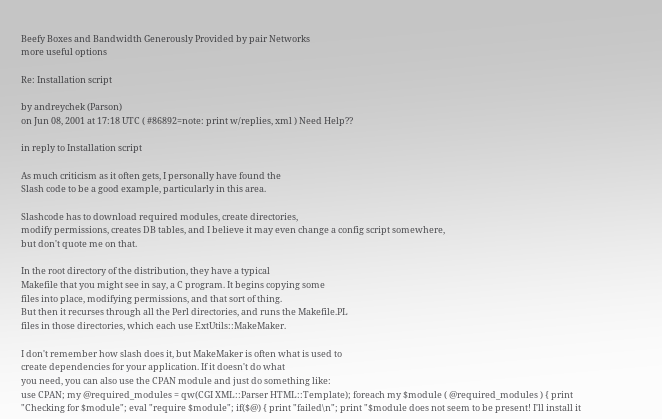Beefy Boxes and Bandwidth Generously Provided by pair Networks
more useful options

Re: Installation script

by andreychek (Parson)
on Jun 08, 2001 at 17:18 UTC ( #86892=note: print w/replies, xml ) Need Help??

in reply to Installation script

As much criticism as it often gets, I personally have found the
Slash code to be a good example, particularly in this area.

Slashcode has to download required modules, create directories,
modify permissions, creates DB tables, and I believe it may even change a config script somewhere,
but don't quote me on that.

In the root directory of the distribution, they have a typical
Makefile that you might see in say, a C program. It begins copying some
files into place, modifying permissions, and that sort of thing.
But then it recurses through all the Perl directories, and runs the Makefile.PL
files in those directories, which each use ExtUtils::MakeMaker.

I don't remember how slash does it, but MakeMaker is often what is used to
create dependencies for your application. If it doesn't do what
you need, you can also use the CPAN module and just do something like:
use CPAN; my @required_modules = qw(CGI XML::Parser HTML::Template); foreach my $module ( @required_modules ) { print "Checking for $module"; eval "require $module"; if($@) { print "failed\n"; print "$module does not seem to be present! I'll install it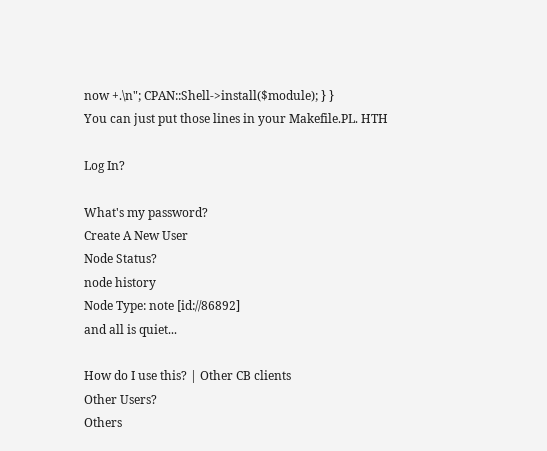now +.\n"; CPAN::Shell->install($module); } }
You can just put those lines in your Makefile.PL. HTH

Log In?

What's my password?
Create A New User
Node Status?
node history
Node Type: note [id://86892]
and all is quiet...

How do I use this? | Other CB clients
Other Users?
Others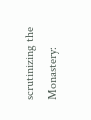scrutinizing the Monastery: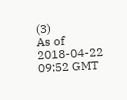(3)
As of 2018-04-22 09:52 GMT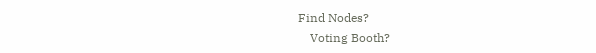Find Nodes?
    Voting Booth?